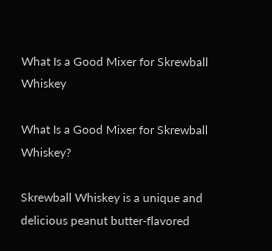What Is a Good Mixer for Skrewball Whiskey

What Is a Good Mixer for Skrewball Whiskey?

Skrewball Whiskey is a unique and delicious peanut butter-flavored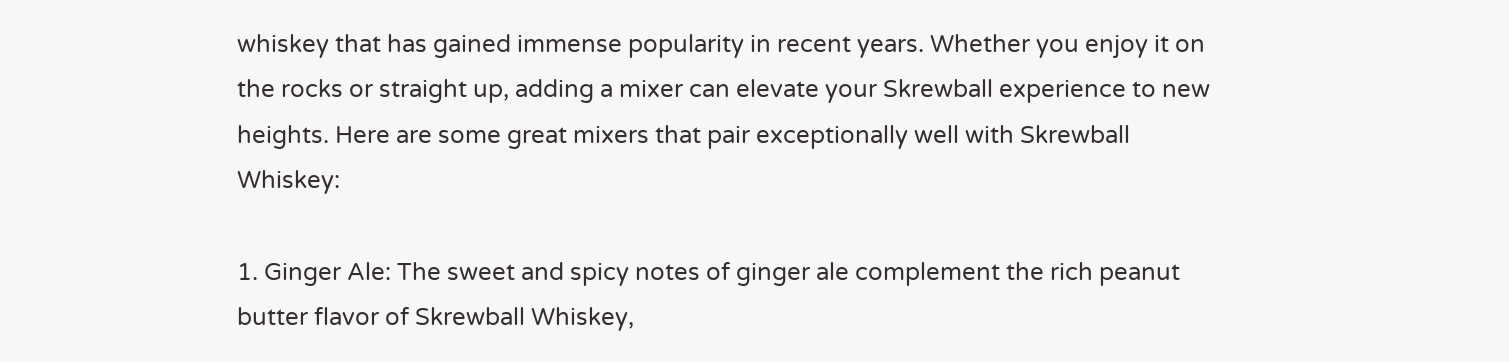whiskey that has gained immense popularity in recent years. Whether you enjoy it on the rocks or straight up, adding a mixer can elevate your Skrewball experience to new heights. Here are some great mixers that pair exceptionally well with Skrewball Whiskey:

1. Ginger Ale: The sweet and spicy notes of ginger ale complement the rich peanut butter flavor of Skrewball Whiskey,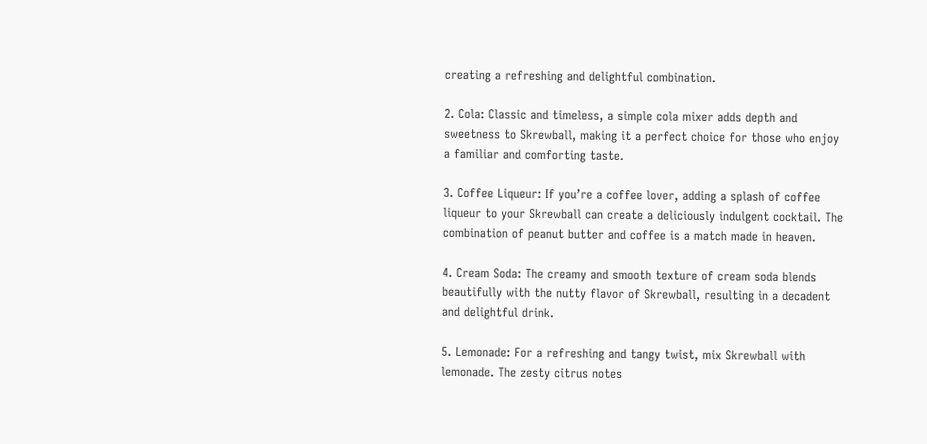creating a refreshing and delightful combination.

2. Cola: Classic and timeless, a simple cola mixer adds depth and sweetness to Skrewball, making it a perfect choice for those who enjoy a familiar and comforting taste.

3. Coffee Liqueur: If you’re a coffee lover, adding a splash of coffee liqueur to your Skrewball can create a deliciously indulgent cocktail. The combination of peanut butter and coffee is a match made in heaven.

4. Cream Soda: The creamy and smooth texture of cream soda blends beautifully with the nutty flavor of Skrewball, resulting in a decadent and delightful drink.

5. Lemonade: For a refreshing and tangy twist, mix Skrewball with lemonade. The zesty citrus notes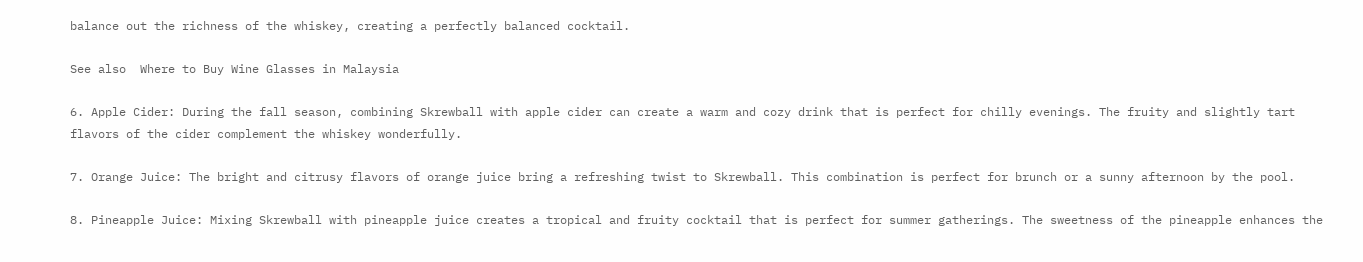balance out the richness of the whiskey, creating a perfectly balanced cocktail.

See also  Where to Buy Wine Glasses in Malaysia

6. Apple Cider: During the fall season, combining Skrewball with apple cider can create a warm and cozy drink that is perfect for chilly evenings. The fruity and slightly tart flavors of the cider complement the whiskey wonderfully.

7. Orange Juice: The bright and citrusy flavors of orange juice bring a refreshing twist to Skrewball. This combination is perfect for brunch or a sunny afternoon by the pool.

8. Pineapple Juice: Mixing Skrewball with pineapple juice creates a tropical and fruity cocktail that is perfect for summer gatherings. The sweetness of the pineapple enhances the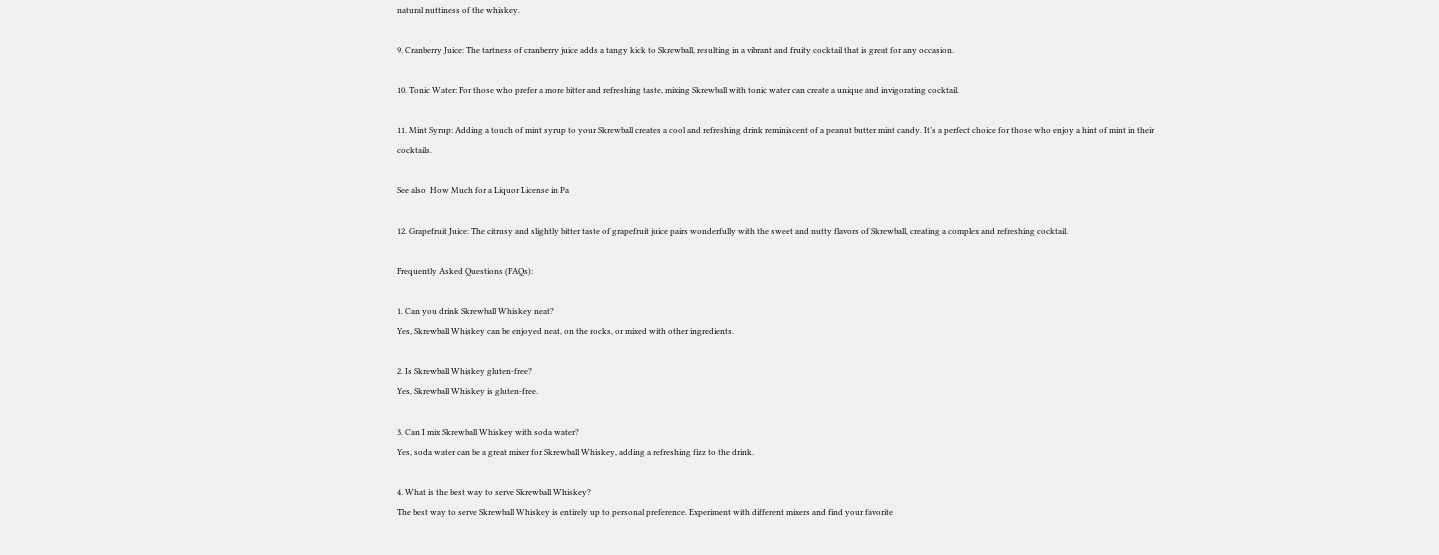natural nuttiness of the whiskey.

9. Cranberry Juice: The tartness of cranberry juice adds a tangy kick to Skrewball, resulting in a vibrant and fruity cocktail that is great for any occasion.

10. Tonic Water: For those who prefer a more bitter and refreshing taste, mixing Skrewball with tonic water can create a unique and invigorating cocktail.

11. Mint Syrup: Adding a touch of mint syrup to your Skrewball creates a cool and refreshing drink reminiscent of a peanut butter mint candy. It’s a perfect choice for those who enjoy a hint of mint in their cocktails.

See also  How Much for a Liquor License in Pa

12. Grapefruit Juice: The citrusy and slightly bitter taste of grapefruit juice pairs wonderfully with the sweet and nutty flavors of Skrewball, creating a complex and refreshing cocktail.

Frequently Asked Questions (FAQs):

1. Can you drink Skrewball Whiskey neat?
Yes, Skrewball Whiskey can be enjoyed neat, on the rocks, or mixed with other ingredients.

2. Is Skrewball Whiskey gluten-free?
Yes, Skrewball Whiskey is gluten-free.

3. Can I mix Skrewball Whiskey with soda water?
Yes, soda water can be a great mixer for Skrewball Whiskey, adding a refreshing fizz to the drink.

4. What is the best way to serve Skrewball Whiskey?
The best way to serve Skrewball Whiskey is entirely up to personal preference. Experiment with different mixers and find your favorite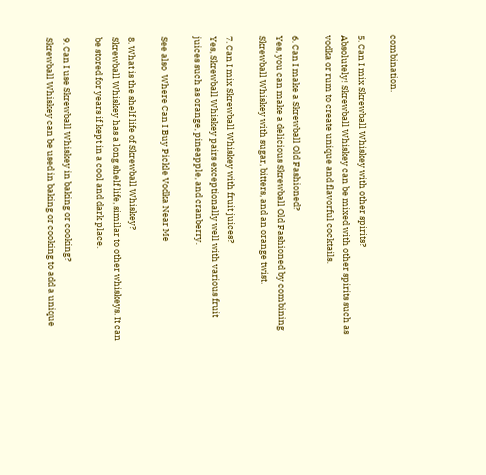combination.

5. Can I mix Skrewball Whiskey with other spirits?
Absolutely! Skrewball Whiskey can be mixed with other spirits such as vodka or rum to create unique and flavorful cocktails.

6. Can I make a Skrewball Old Fashioned?
Yes, you can make a delicious Skrewball Old Fashioned by combining Skrewball Whiskey with sugar, bitters, and an orange twist.

7. Can I mix Skrewball Whiskey with fruit juices?
Yes, Skrewball Whiskey pairs exceptionally well with various fruit juices such as orange, pineapple, and cranberry.

See also  Where Can I Buy Pickle Vodka Near Me

8. What is the shelf life of Skrewball Whiskey?
Skrewball Whiskey has a long shelf life, similar to other whiskeys. It can be stored for years if kept in a cool and dark place.

9. Can I use Skrewball Whiskey in baking or cooking?
Skrewball Whiskey can be used in baking or cooking to add a unique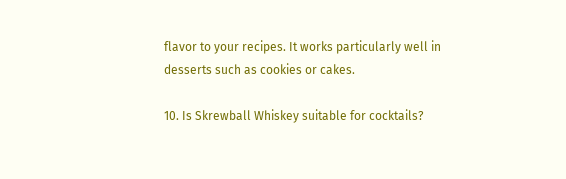flavor to your recipes. It works particularly well in desserts such as cookies or cakes.

10. Is Skrewball Whiskey suitable for cocktails?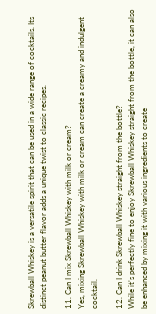Skrewball Whiskey is a versatile spirit that can be used in a wide range of cocktails. Its distinct peanut butter flavor adds a unique twist to classic recipes.

11. Can I mix Skrewball Whiskey with milk or cream?
Yes, mixing Skrewball Whiskey with milk or cream can create a creamy and indulgent cocktail.

12. Can I drink Skrewball Whiskey straight from the bottle?
While it’s perfectly fine to enjoy Skrewball Whiskey straight from the bottle, it can also be enhanced by mixing it with various ingredients to create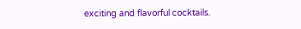exciting and flavorful cocktails.